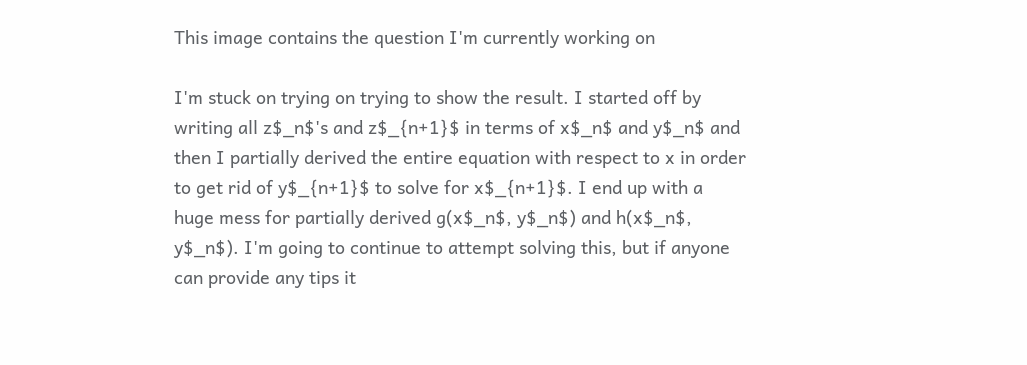This image contains the question I'm currently working on

I'm stuck on trying on trying to show the result. I started off by writing all z$_n$'s and z$_{n+1}$ in terms of x$_n$ and y$_n$ and then I partially derived the entire equation with respect to x in order to get rid of y$_{n+1}$ to solve for x$_{n+1}$. I end up with a huge mess for partially derived g(x$_n$, y$_n$) and h(x$_n$, y$_n$). I'm going to continue to attempt solving this, but if anyone can provide any tips it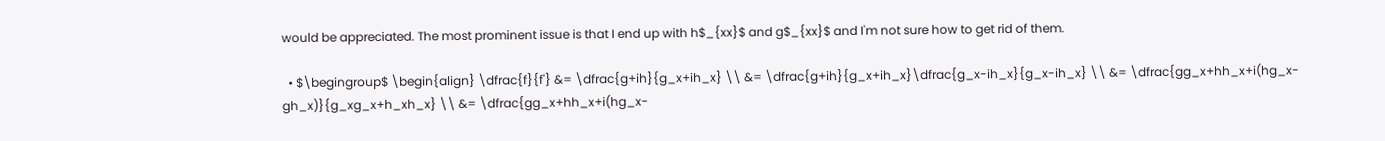would be appreciated. The most prominent issue is that I end up with h$_{xx}$ and g$_{xx}$ and I'm not sure how to get rid of them.

  • $\begingroup$ \begin{align} \dfrac{f}{f'} &= \dfrac{g+ih}{g_x+ih_x} \\ &= \dfrac{g+ih}{g_x+ih_x}\dfrac{g_x-ih_x}{g_x-ih_x} \\ &= \dfrac{gg_x+hh_x+i(hg_x-gh_x)}{g_xg_x+h_xh_x} \\ &= \dfrac{gg_x+hh_x+i(hg_x-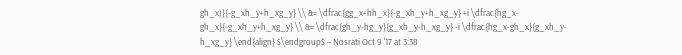gh_x)}{-g_xh_y+h_xg_y} \\ &= \dfrac{gg_x+hh_x}{-g_xh_y+h_xg_y} +i \dfrac{hg_x-gh_x}{-g_xh_y+h_xg_y} \\ &= \dfrac{gh_y-hg_y}{g_xh_y-h_xg_y} -i \dfrac{hg_x-gh_x}{g_xh_y-h_xg_y} \end{align} $\endgroup$ – Nosrati Oct 9 '17 at 3:38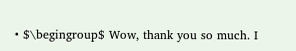• $\begingroup$ Wow, thank you so much. I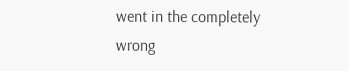went in the completely wrong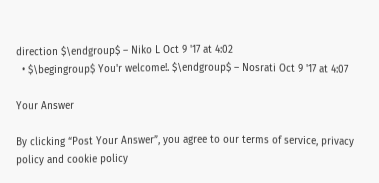direction $\endgroup$ – Niko L Oct 9 '17 at 4:02
  • $\begingroup$ You'r welcome!. $\endgroup$ – Nosrati Oct 9 '17 at 4:07

Your Answer

By clicking “Post Your Answer”, you agree to our terms of service, privacy policy and cookie policy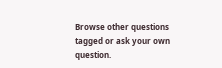Browse other questions tagged or ask your own question.